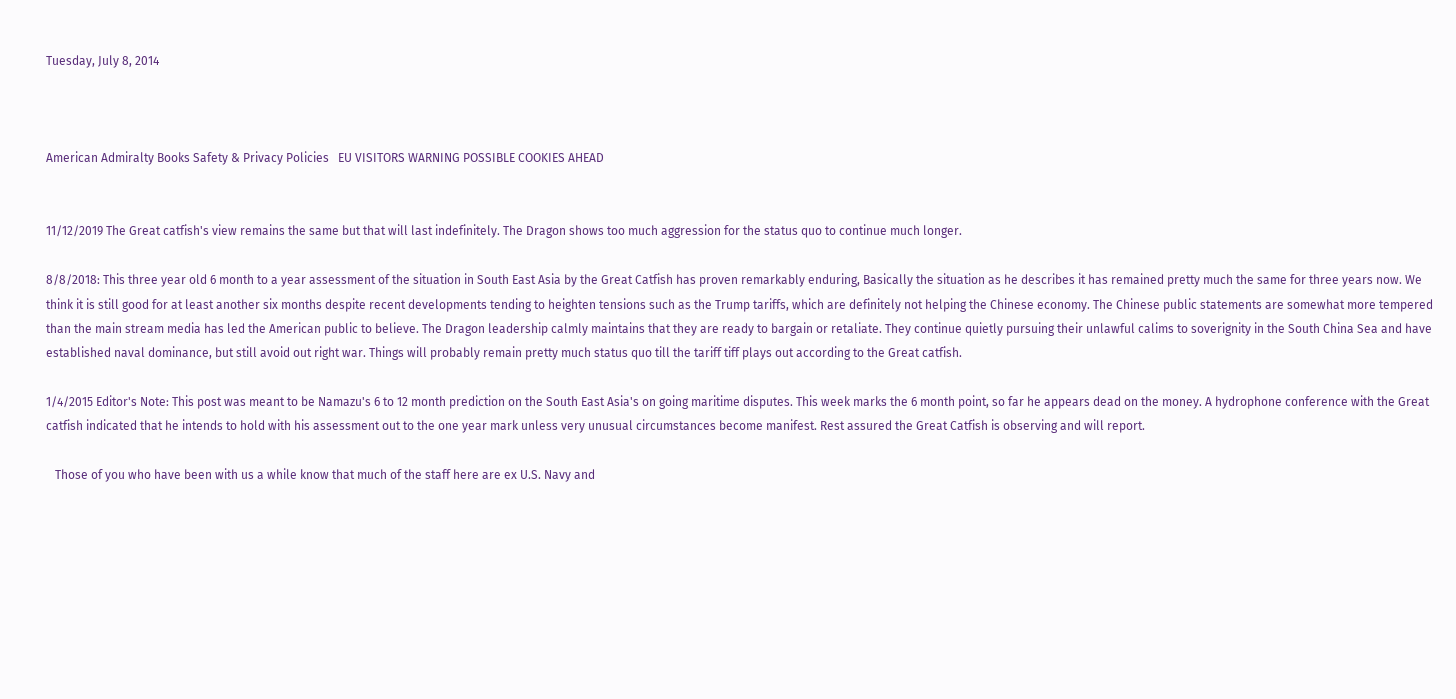Tuesday, July 8, 2014



American Admiralty Books Safety & Privacy Policies   EU VISITORS WARNING POSSIBLE COOKIES AHEAD


11/12/2019 The Great catfish's view remains the same but that will last indefinitely. The Dragon shows too much aggression for the status quo to continue much longer.

8/8/2018: This three year old 6 month to a year assessment of the situation in South East Asia by the Great Catfish has proven remarkably enduring, Basically the situation as he describes it has remained pretty much the same for three years now. We think it is still good for at least another six months despite recent developments tending to heighten tensions such as the Trump tariffs, which are definitely not helping the Chinese economy. The Chinese public statements are somewhat more tempered than the main stream media has led the American public to believe. The Dragon leadership calmly maintains that they are ready to bargain or retaliate. They continue quietly pursuing their unlawful calims to soverignity in the South China Sea and have established naval dominance, but still avoid out right war. Things will probably remain pretty much status quo till the tariff tiff plays out according to the Great catfish.

1/4/2015 Editor's Note: This post was meant to be Namazu's 6 to 12 month prediction on the South East Asia's on going maritime disputes. This week marks the 6 month point, so far he appears dead on the money. A hydrophone conference with the Great catfish indicated that he intends to hold with his assessment out to the one year mark unless very unusual circumstances become manifest. Rest assured the Great Catfish is observing and will report.

   Those of you who have been with us a while know that much of the staff here are ex U.S. Navy and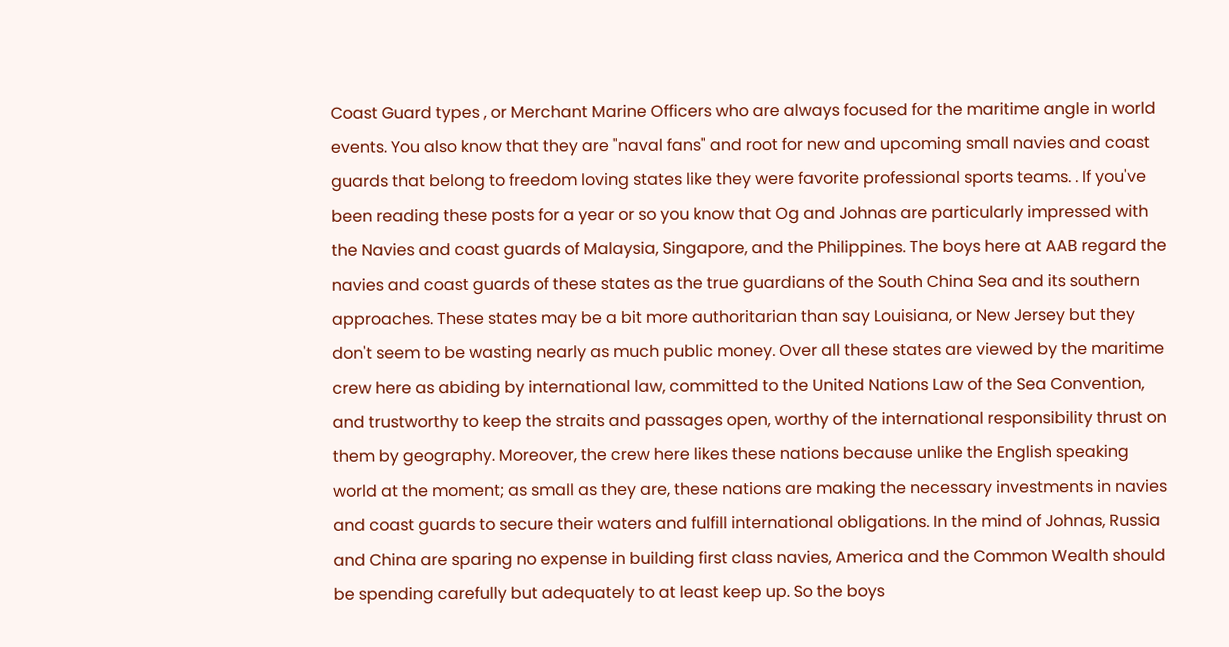Coast Guard types , or Merchant Marine Officers who are always focused for the maritime angle in world events. You also know that they are "naval fans" and root for new and upcoming small navies and coast guards that belong to freedom loving states like they were favorite professional sports teams. . If you've been reading these posts for a year or so you know that Og and Johnas are particularly impressed with the Navies and coast guards of Malaysia, Singapore, and the Philippines. The boys here at AAB regard the navies and coast guards of these states as the true guardians of the South China Sea and its southern approaches. These states may be a bit more authoritarian than say Louisiana, or New Jersey but they don't seem to be wasting nearly as much public money. Over all these states are viewed by the maritime crew here as abiding by international law, committed to the United Nations Law of the Sea Convention, and trustworthy to keep the straits and passages open, worthy of the international responsibility thrust on them by geography. Moreover, the crew here likes these nations because unlike the English speaking world at the moment; as small as they are, these nations are making the necessary investments in navies and coast guards to secure their waters and fulfill international obligations. In the mind of Johnas, Russia and China are sparing no expense in building first class navies, America and the Common Wealth should be spending carefully but adequately to at least keep up. So the boys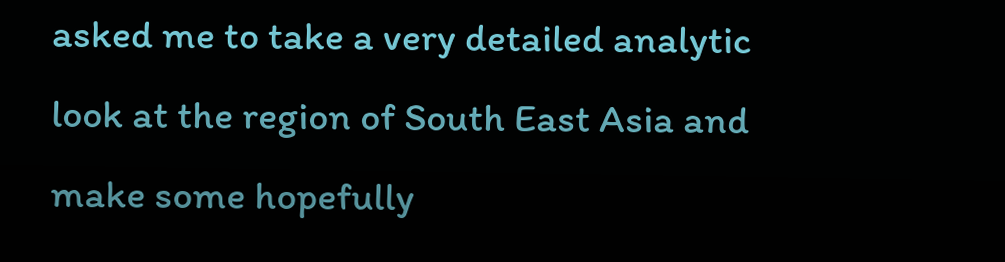asked me to take a very detailed analytic look at the region of South East Asia and make some hopefully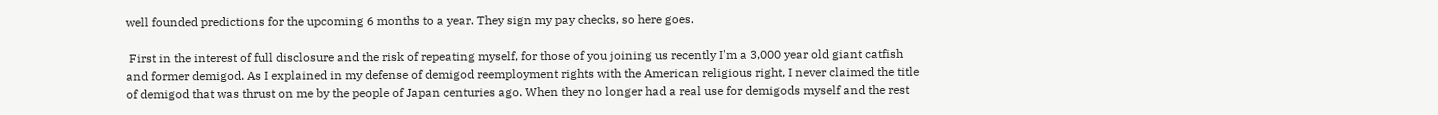well founded predictions for the upcoming 6 months to a year. They sign my pay checks, so here goes.

 First in the interest of full disclosure and the risk of repeating myself, for those of you joining us recently I'm a 3,000 year old giant catfish and former demigod. As I explained in my defense of demigod reemployment rights with the American religious right, I never claimed the title of demigod that was thrust on me by the people of Japan centuries ago. When they no longer had a real use for demigods myself and the rest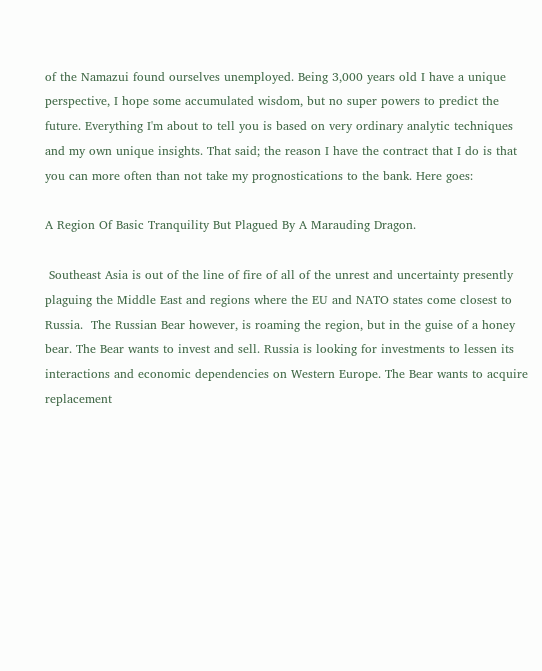of the Namazui found ourselves unemployed. Being 3,000 years old I have a unique perspective, I hope some accumulated wisdom, but no super powers to predict the future. Everything I'm about to tell you is based on very ordinary analytic techniques and my own unique insights. That said; the reason I have the contract that I do is that you can more often than not take my prognostications to the bank. Here goes:

A Region Of Basic Tranquility But Plagued By A Marauding Dragon.

 Southeast Asia is out of the line of fire of all of the unrest and uncertainty presently plaguing the Middle East and regions where the EU and NATO states come closest to Russia.  The Russian Bear however, is roaming the region, but in the guise of a honey bear. The Bear wants to invest and sell. Russia is looking for investments to lessen its interactions and economic dependencies on Western Europe. The Bear wants to acquire replacement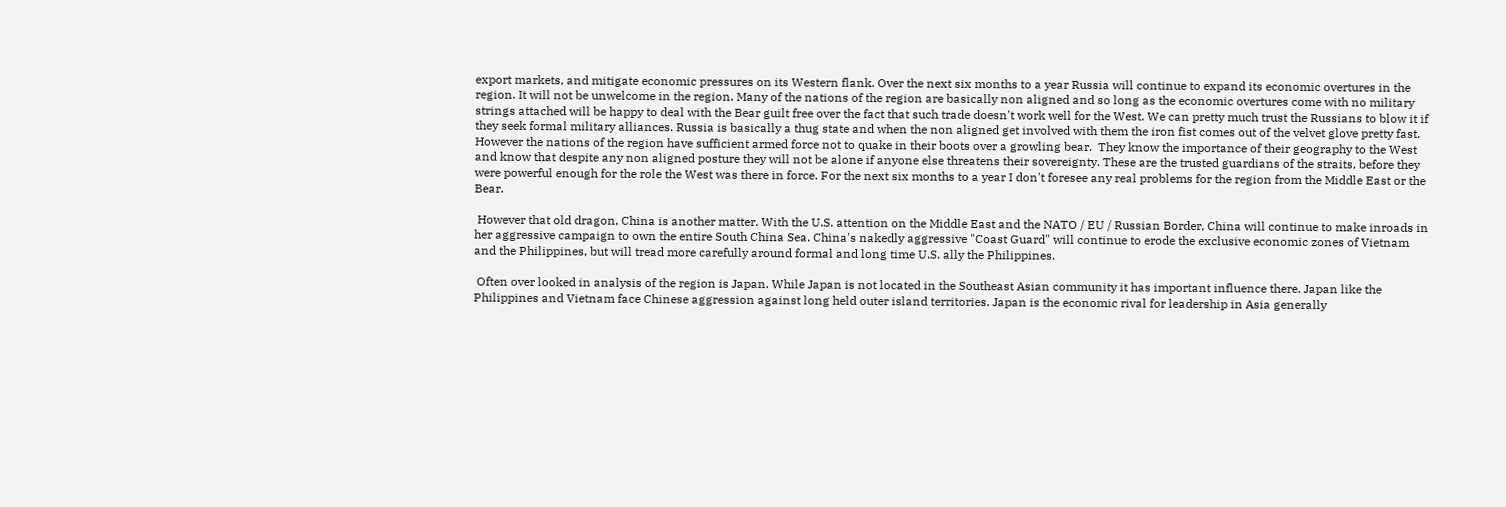export markets, and mitigate economic pressures on its Western flank. Over the next six months to a year Russia will continue to expand its economic overtures in the region. It will not be unwelcome in the region. Many of the nations of the region are basically non aligned and so long as the economic overtures come with no military strings attached will be happy to deal with the Bear guilt free over the fact that such trade doesn't work well for the West. We can pretty much trust the Russians to blow it if they seek formal military alliances. Russia is basically a thug state and when the non aligned get involved with them the iron fist comes out of the velvet glove pretty fast. However the nations of the region have sufficient armed force not to quake in their boots over a growling bear.  They know the importance of their geography to the West and know that despite any non aligned posture they will not be alone if anyone else threatens their sovereignty. These are the trusted guardians of the straits, before they were powerful enough for the role the West was there in force. For the next six months to a year I don't foresee any real problems for the region from the Middle East or the Bear.

 However that old dragon, China is another matter. With the U.S. attention on the Middle East and the NATO / EU / Russian Border, China will continue to make inroads in her aggressive campaign to own the entire South China Sea. China's nakedly aggressive "Coast Guard" will continue to erode the exclusive economic zones of Vietnam and the Philippines, but will tread more carefully around formal and long time U.S. ally the Philippines.

 Often over looked in analysis of the region is Japan. While Japan is not located in the Southeast Asian community it has important influence there. Japan like the Philippines and Vietnam face Chinese aggression against long held outer island territories. Japan is the economic rival for leadership in Asia generally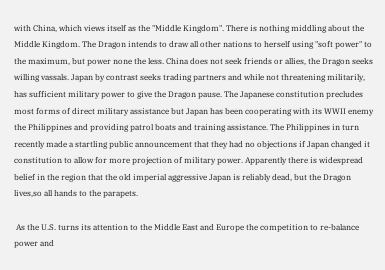with China, which views itself as the "Middle Kingdom". There is nothing middling about the Middle Kingdom. The Dragon intends to draw all other nations to herself using "soft power" to the maximum, but power none the less. China does not seek friends or allies, the Dragon seeks willing vassals. Japan by contrast seeks trading partners and while not threatening militarily, has sufficient military power to give the Dragon pause. The Japanese constitution precludes most forms of direct military assistance but Japan has been cooperating with its WWII enemy the Philippines and providing patrol boats and training assistance. The Philippines in turn recently made a startling public announcement that they had no objections if Japan changed it constitution to allow for more projection of military power. Apparently there is widespread belief in the region that the old imperial aggressive Japan is reliably dead, but the Dragon lives,so all hands to the parapets.

 As the U.S. turns its attention to the Middle East and Europe the competition to re-balance power and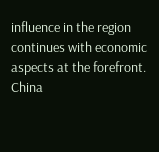influence in the region continues with economic aspects at the forefront. China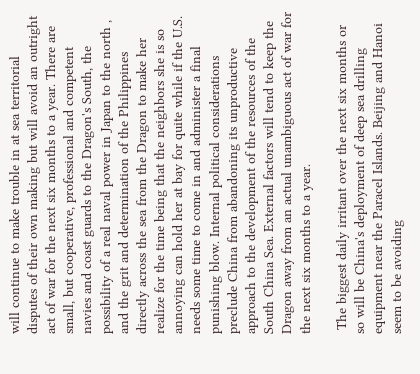will continue to make trouble in at sea territorial disputes of their own making but will avoid an outright act of war for the next six months to a year. There are small, but cooperative, professional and competent navies and coast guards to the Dragon's South, the possibility of a real naval power in Japan to the north , and the grit and determination of the Philippines directly across the sea from the Dragon to make her realize for the time being that the neighbors she is so annoying can hold her at bay for quite while if the U.S. needs some time to come in and administer a final punishing blow. Internal political considerations preclude China from abandoning its unproductive approach to the development of the resources of the South China Sea. External factors will tend to keep the Dragon away from an actual unambiguous act of war for the next six months to a year.

 The biggest daily irritant over the next six months or so will be China's deployment of deep sea drilling equipment near the Paracel Islands. Beijing and Hanoi seem to be avoiding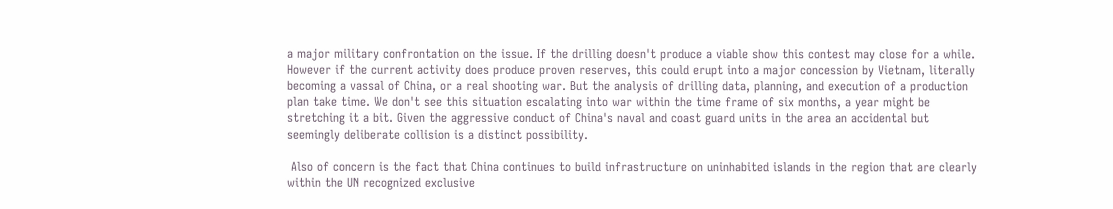a major military confrontation on the issue. If the drilling doesn't produce a viable show this contest may close for a while. However if the current activity does produce proven reserves, this could erupt into a major concession by Vietnam, literally becoming a vassal of China, or a real shooting war. But the analysis of drilling data, planning, and execution of a production plan take time. We don't see this situation escalating into war within the time frame of six months, a year might be stretching it a bit. Given the aggressive conduct of China's naval and coast guard units in the area an accidental but seemingly deliberate collision is a distinct possibility.

 Also of concern is the fact that China continues to build infrastructure on uninhabited islands in the region that are clearly within the UN recognized exclusive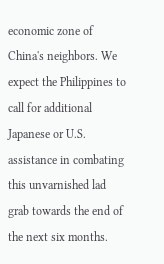economic zone of China's neighbors. We expect the Philippines to call for additional Japanese or U.S. assistance in combating this unvarnished lad grab towards the end of the next six months.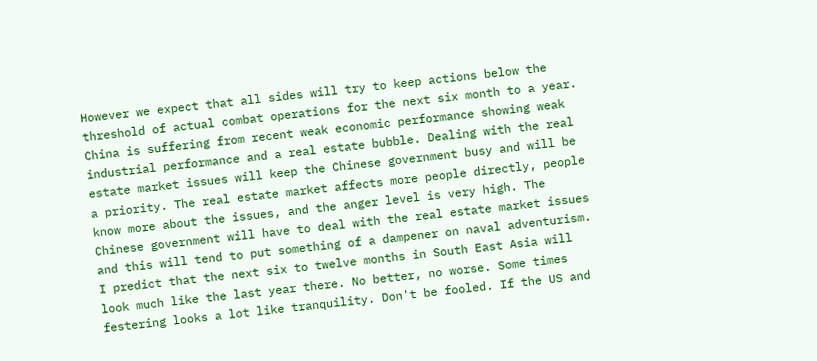However we expect that all sides will try to keep actions below the threshold of actual combat operations for the next six month to a year. China is suffering from recent weak economic performance showing weak industrial performance and a real estate bubble. Dealing with the real estate market issues will keep the Chinese government busy and will be a priority. The real estate market affects more people directly, people know more about the issues, and the anger level is very high. The Chinese government will have to deal with the real estate market issues and this will tend to put something of a dampener on naval adventurism. I predict that the next six to twelve months in South East Asia will look much like the last year there. No better, no worse. Some times festering looks a lot like tranquility. Don't be fooled. If the US and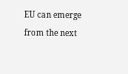EU can emerge from the next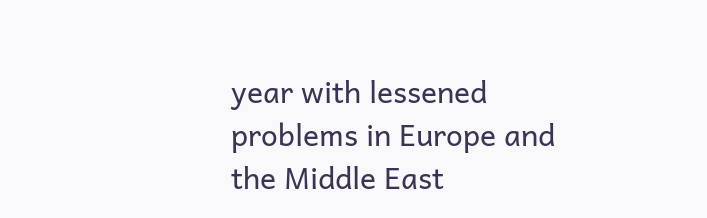year with lessened problems in Europe and the Middle East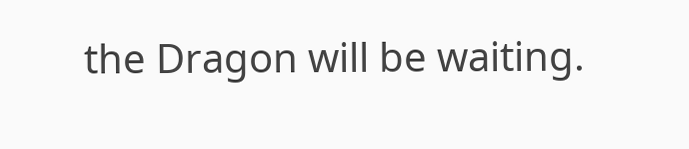the Dragon will be waiting.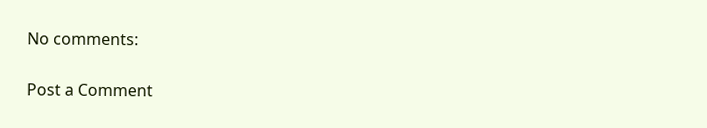No comments:

Post a Comment